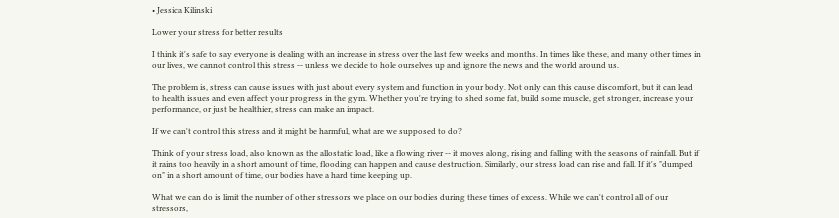• Jessica Kilinski

Lower your stress for better results

I think it's safe to say everyone is dealing with an increase in stress over the last few weeks and months. In times like these, and many other times in our lives, we cannot control this stress -- unless we decide to hole ourselves up and ignore the news and the world around us.

The problem is, stress can cause issues with just about every system and function in your body. Not only can this cause discomfort, but it can lead to health issues and even affect your progress in the gym. Whether you're trying to shed some fat, build some muscle, get stronger, increase your performance, or just be healthier, stress can make an impact.

If we can't control this stress and it might be harmful, what are we supposed to do?

Think of your stress load, also known as the allostatic load, like a flowing river -- it moves along, rising and falling with the seasons of rainfall. But if it rains too heavily in a short amount of time, flooding can happen and cause destruction. Similarly, our stress load can rise and fall. If it's "dumped on" in a short amount of time, our bodies have a hard time keeping up.

What we can do is limit the number of other stressors we place on our bodies during these times of excess. While we can't control all of our stressors,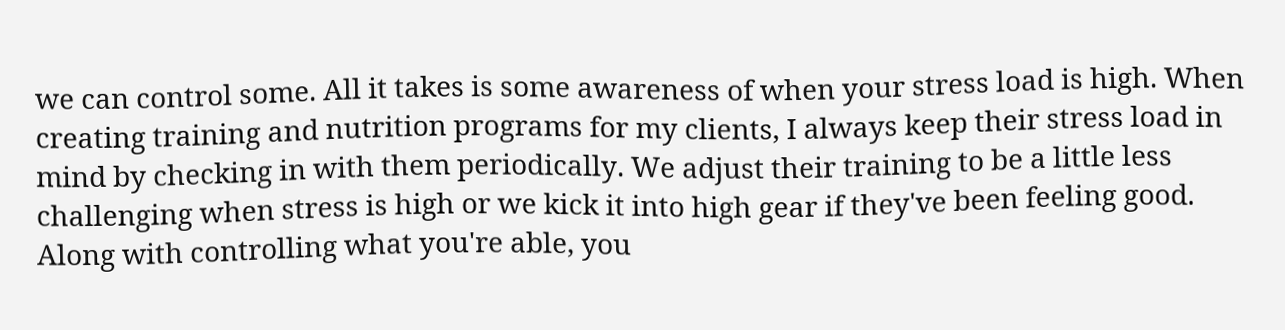we can control some. All it takes is some awareness of when your stress load is high. When creating training and nutrition programs for my clients, I always keep their stress load in mind by checking in with them periodically. We adjust their training to be a little less challenging when stress is high or we kick it into high gear if they've been feeling good. Along with controlling what you're able, you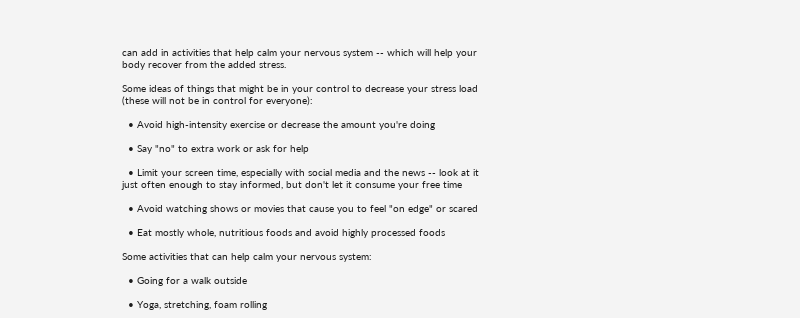can add in activities that help calm your nervous system -- which will help your body recover from the added stress.

Some ideas of things that might be in your control to decrease your stress load (these will not be in control for everyone):

  • Avoid high-intensity exercise or decrease the amount you're doing

  • Say "no" to extra work or ask for help

  • Limit your screen time, especially with social media and the news -- look at it just often enough to stay informed, but don't let it consume your free time

  • Avoid watching shows or movies that cause you to feel "on edge" or scared

  • Eat mostly whole, nutritious foods and avoid highly processed foods

Some activities that can help calm your nervous system:

  • Going for a walk outside

  • Yoga, stretching, foam rolling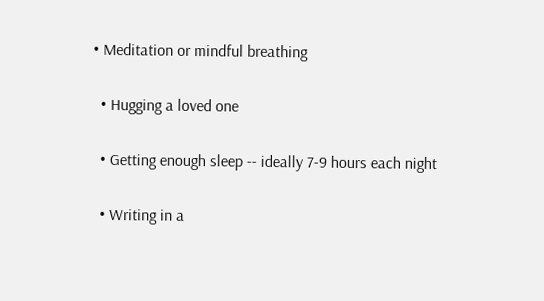• Meditation or mindful breathing

  • Hugging a loved one

  • Getting enough sleep -- ideally 7-9 hours each night

  • Writing in a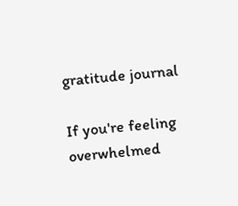gratitude journal

If you're feeling overwhelmed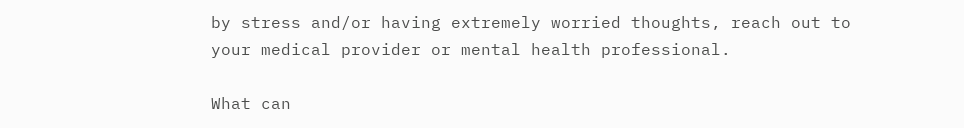by stress and/or having extremely worried thoughts, reach out to your medical provider or mental health professional.

What can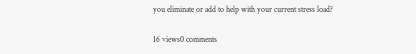you eliminate or add to help with your current stress load?

16 views0 comments